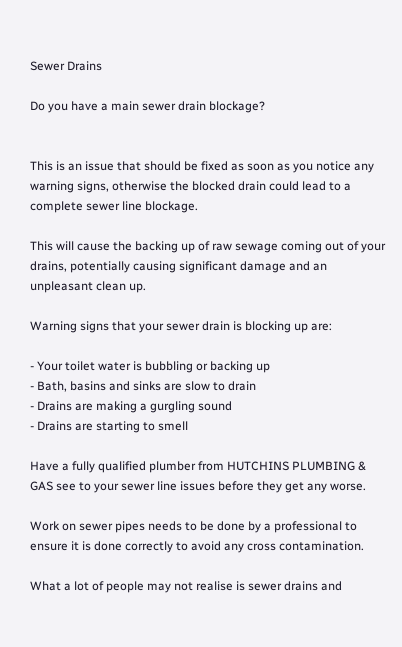Sewer Drains

Do you have a main sewer drain blockage?


This is an issue that should be fixed as soon as you notice any warning signs, otherwise the blocked drain could lead to a complete sewer line blockage.

This will cause the backing up of raw sewage coming out of your drains, potentially causing significant damage and an unpleasant clean up.

Warning signs that your sewer drain is blocking up are:

- Your toilet water is bubbling or backing up
- Bath, basins and sinks are slow to drain
- Drains are making a gurgling sound
- Drains are starting to smell

Have a fully qualified plumber from HUTCHINS PLUMBING & GAS see to your sewer line issues before they get any worse.

Work on sewer pipes needs to be done by a professional to ensure it is done correctly to avoid any cross contamination.

What a lot of people may not realise is sewer drains and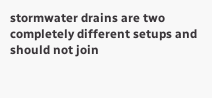stormwater drains are two completely different setups and should not join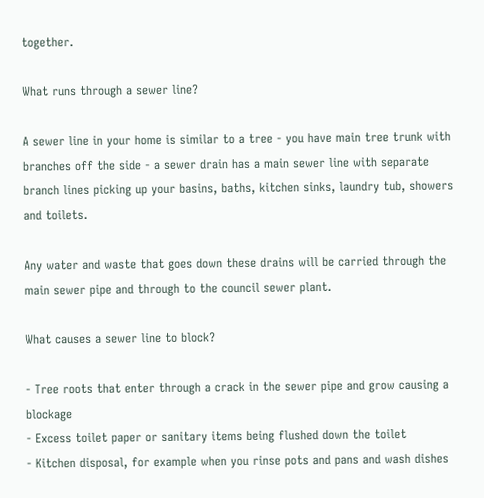together.

What runs through a sewer line?

A sewer line in your home is similar to a tree - you have main tree trunk with branches off the side - a sewer drain has a main sewer line with separate branch lines picking up your basins, baths, kitchen sinks, laundry tub, showers and toilets.

Any water and waste that goes down these drains will be carried through the main sewer pipe and through to the council sewer plant.

What causes a sewer line to block?

- Tree roots that enter through a crack in the sewer pipe and grow causing a blockage
- Excess toilet paper or sanitary items being flushed down the toilet
- Kitchen disposal, for example when you rinse pots and pans and wash dishes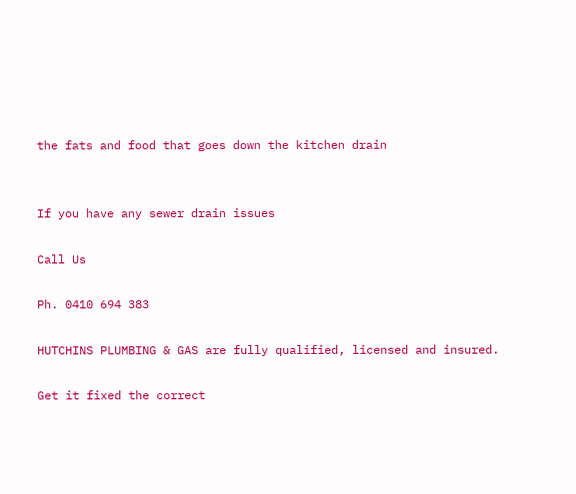the fats and food that goes down the kitchen drain


If you have any sewer drain issues

Call Us

Ph. 0410 694 383

HUTCHINS PLUMBING & GAS are fully qualified, licensed and insured.

Get it fixed the correct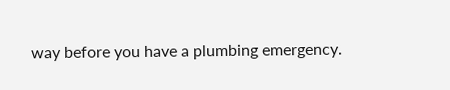way before you have a plumbing emergency.